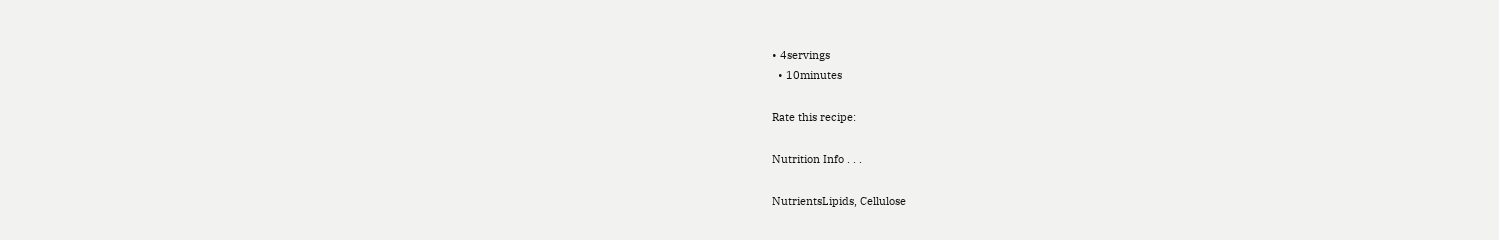• 4servings
  • 10minutes

Rate this recipe:

Nutrition Info . . .

NutrientsLipids, Cellulose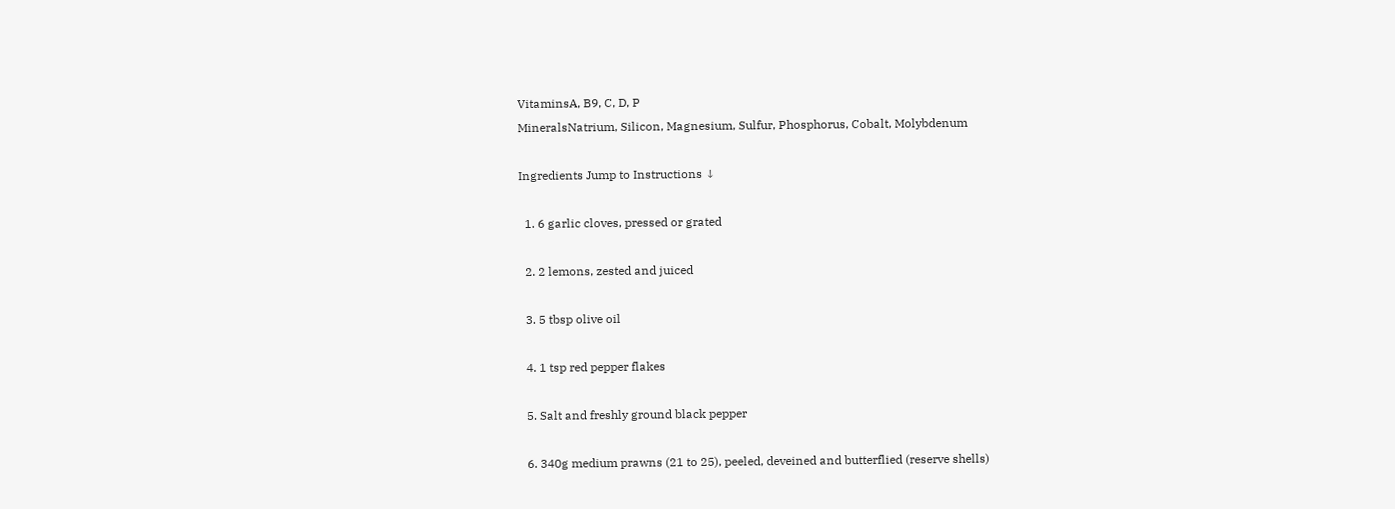VitaminsA, B9, C, D, P
MineralsNatrium, Silicon, Magnesium, Sulfur, Phosphorus, Cobalt, Molybdenum

Ingredients Jump to Instructions ↓

  1. 6 garlic cloves, pressed or grated

  2. 2 lemons, zested and juiced

  3. 5 tbsp olive oil

  4. 1 tsp red pepper flakes

  5. Salt and freshly ground black pepper

  6. 340g medium prawns (21 to 25), peeled, deveined and butterflied (reserve shells)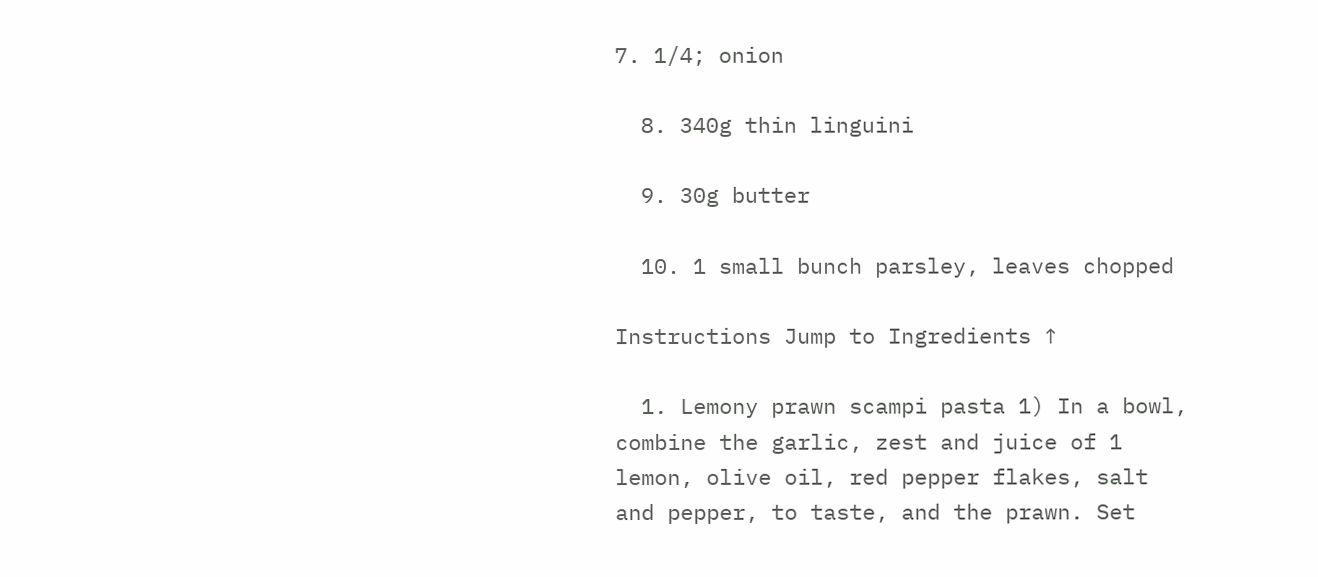7. 1/4; onion

  8. 340g thin linguini

  9. 30g butter

  10. 1 small bunch parsley, leaves chopped

Instructions Jump to Ingredients ↑

  1. Lemony prawn scampi pasta 1) In a bowl, combine the garlic, zest and juice of 1 lemon, olive oil, red pepper flakes, salt and pepper, to taste, and the prawn. Set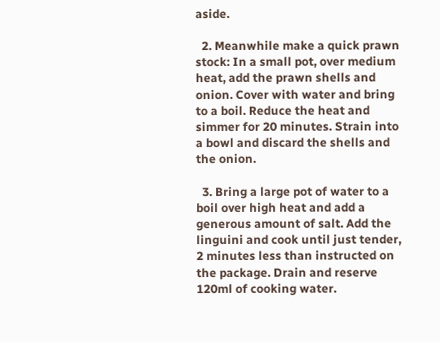aside.

  2. Meanwhile make a quick prawn stock: In a small pot, over medium heat, add the prawn shells and onion. Cover with water and bring to a boil. Reduce the heat and simmer for 20 minutes. Strain into a bowl and discard the shells and the onion.

  3. Bring a large pot of water to a boil over high heat and add a generous amount of salt. Add the linguini and cook until just tender, 2 minutes less than instructed on the package. Drain and reserve 120ml of cooking water.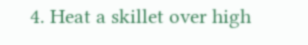4. Heat a skillet over high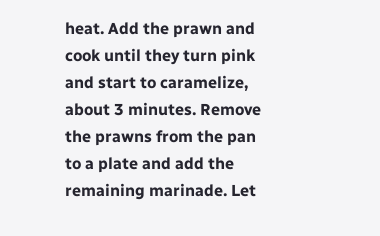heat. Add the prawn and cook until they turn pink and start to caramelize, about 3 minutes. Remove the prawns from the pan to a plate and add the remaining marinade. Let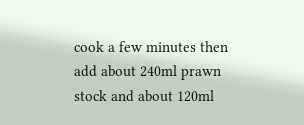cook a few minutes then add about 240ml prawn stock and about 120ml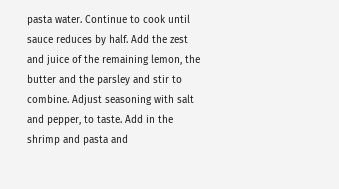pasta water. Continue to cook until sauce reduces by half. Add the zest and juice of the remaining lemon, the butter and the parsley and stir to combine. Adjust seasoning with salt and pepper, to taste. Add in the shrimp and pasta and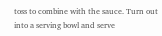toss to combine with the sauce. Turn out into a serving bowl and serve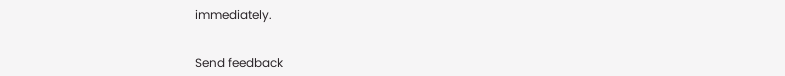immediately.


Send feedback